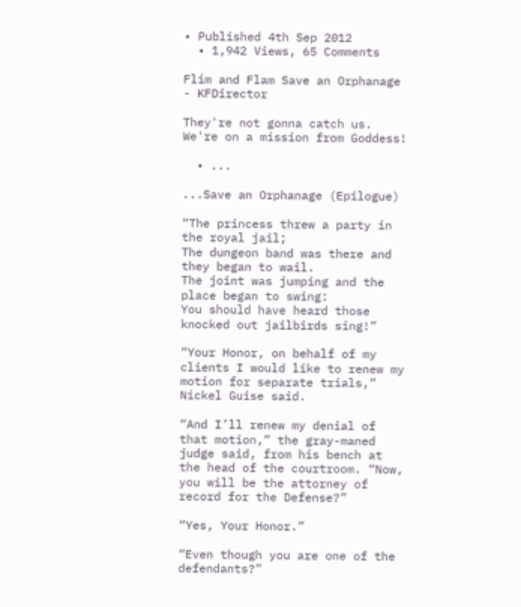• Published 4th Sep 2012
  • 1,942 Views, 65 Comments

Flim and Flam Save an Orphanage - KFDirector

They're not gonna catch us. We're on a mission from Goddess!

  • ...

...Save an Orphanage (Epilogue)

“The princess threw a party in the royal jail;
The dungeon band was there and they began to wail.
The joint was jumping and the place began to swing:
You should have heard those knocked out jailbirds sing!”

“Your Honor, on behalf of my clients I would like to renew my motion for separate trials,” Nickel Guise said.

“And I’ll renew my denial of that motion,” the gray-maned judge said, from his bench at the head of the courtroom. “Now, you will be the attorney of record for the Defense?”

“Yes, Your Honor.”

“Even though you are one of the defendants?”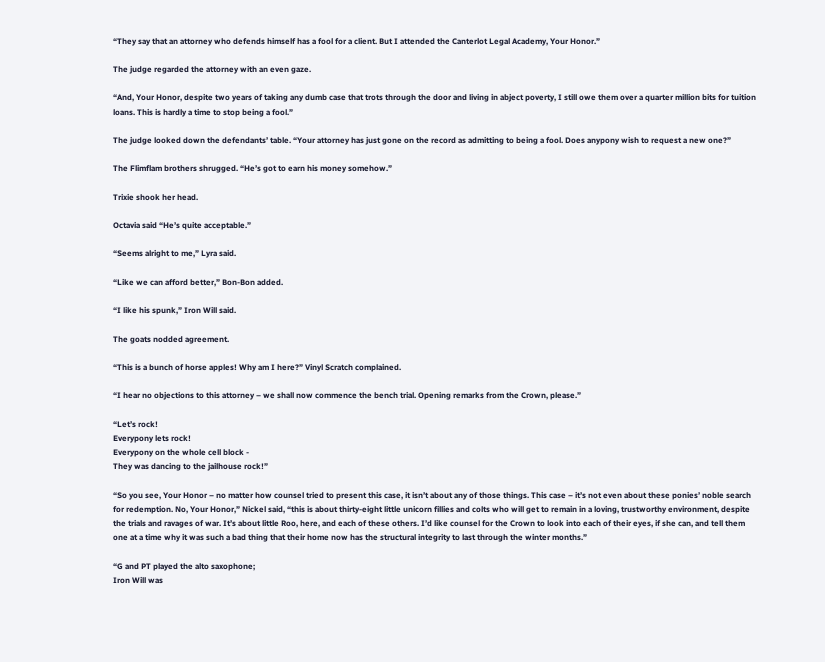“They say that an attorney who defends himself has a fool for a client. But I attended the Canterlot Legal Academy, Your Honor.”

The judge regarded the attorney with an even gaze.

“And, Your Honor, despite two years of taking any dumb case that trots through the door and living in abject poverty, I still owe them over a quarter million bits for tuition loans. This is hardly a time to stop being a fool.”

The judge looked down the defendants’ table. “Your attorney has just gone on the record as admitting to being a fool. Does anypony wish to request a new one?”

The Flimflam brothers shrugged. “He’s got to earn his money somehow.”

Trixie shook her head.

Octavia said “He’s quite acceptable.”

“Seems alright to me,” Lyra said.

“Like we can afford better,” Bon-Bon added.

“I like his spunk,” Iron Will said.

The goats nodded agreement.

“This is a bunch of horse apples! Why am I here?” Vinyl Scratch complained.

“I hear no objections to this attorney – we shall now commence the bench trial. Opening remarks from the Crown, please.”

“Let’s rock!
Everypony lets rock!
Everypony on the whole cell block -
They was dancing to the jailhouse rock!”

“So you see, Your Honor – no matter how counsel tried to present this case, it isn’t about any of those things. This case – it’s not even about these ponies’ noble search for redemption. No, Your Honor,” Nickel said, “this is about thirty-eight little unicorn fillies and colts who will get to remain in a loving, trustworthy environment, despite the trials and ravages of war. It’s about little Roo, here, and each of these others. I’d like counsel for the Crown to look into each of their eyes, if she can, and tell them one at a time why it was such a bad thing that their home now has the structural integrity to last through the winter months.”

“G and PT played the alto saxophone;
Iron Will was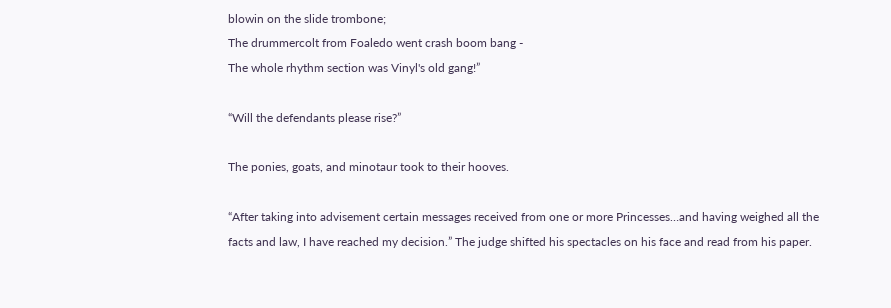blowin on the slide trombone;
The drummercolt from Foaledo went crash boom bang -
The whole rhythm section was Vinyl's old gang!”

“Will the defendants please rise?”

The ponies, goats, and minotaur took to their hooves.

“After taking into advisement certain messages received from one or more Princesses…and having weighed all the facts and law, I have reached my decision.” The judge shifted his spectacles on his face and read from his paper.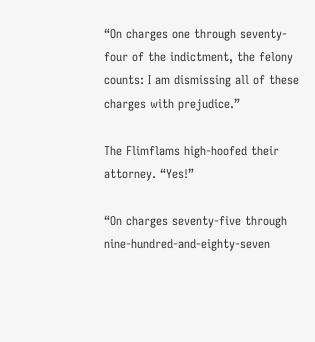“On charges one through seventy-four of the indictment, the felony counts: I am dismissing all of these charges with prejudice.”

The Flimflams high-hoofed their attorney. “Yes!”

“On charges seventy-five through nine-hundred-and-eighty-seven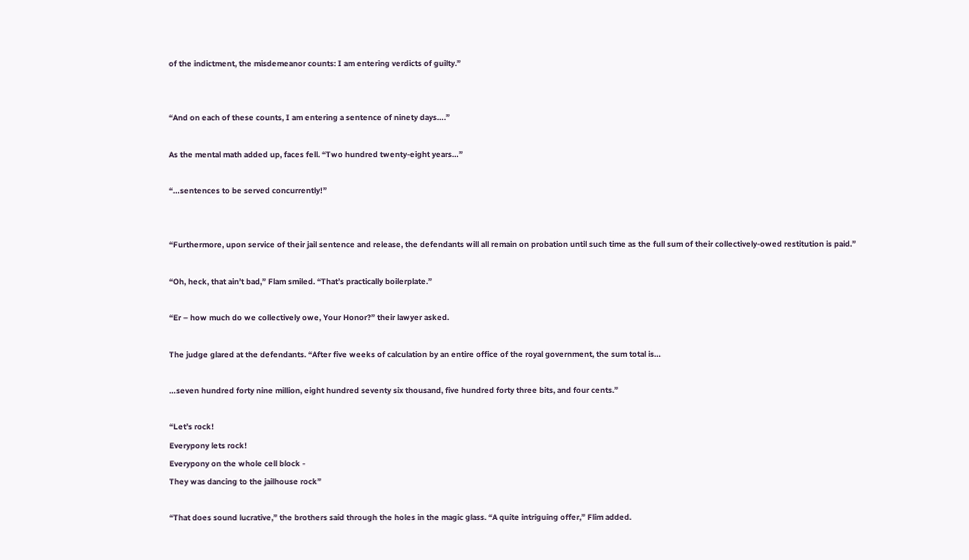of the indictment, the misdemeanor counts: I am entering verdicts of guilty.”


“And on each of these counts, I am entering a sentence of ninety days….”

As the mental math added up, faces fell. “Two hundred twenty-eight years…”

“…sentences to be served concurrently!”


“Furthermore, upon service of their jail sentence and release, the defendants will all remain on probation until such time as the full sum of their collectively-owed restitution is paid.”

“Oh, heck, that ain’t bad,” Flam smiled. “That’s practically boilerplate.”

“Er – how much do we collectively owe, Your Honor?” their lawyer asked.

The judge glared at the defendants. “After five weeks of calculation by an entire office of the royal government, the sum total is…

…seven hundred forty nine million, eight hundred seventy six thousand, five hundred forty three bits, and four cents.”

“Let’s rock!
Everypony lets rock!
Everypony on the whole cell block -
They was dancing to the jailhouse rock”

“That does sound lucrative,” the brothers said through the holes in the magic glass. “A quite intriguing offer,” Flim added.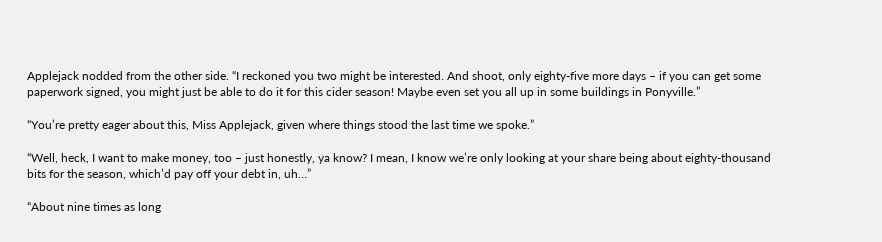Applejack nodded from the other side. “I reckoned you two might be interested. And shoot, only eighty-five more days – if you can get some paperwork signed, you might just be able to do it for this cider season! Maybe even set you all up in some buildings in Ponyville.”

“You’re pretty eager about this, Miss Applejack, given where things stood the last time we spoke.”

“Well, heck, I want to make money, too – just honestly, ya know? I mean, I know we’re only looking at your share being about eighty-thousand bits for the season, which’d pay off your debt in, uh…”

“About nine times as long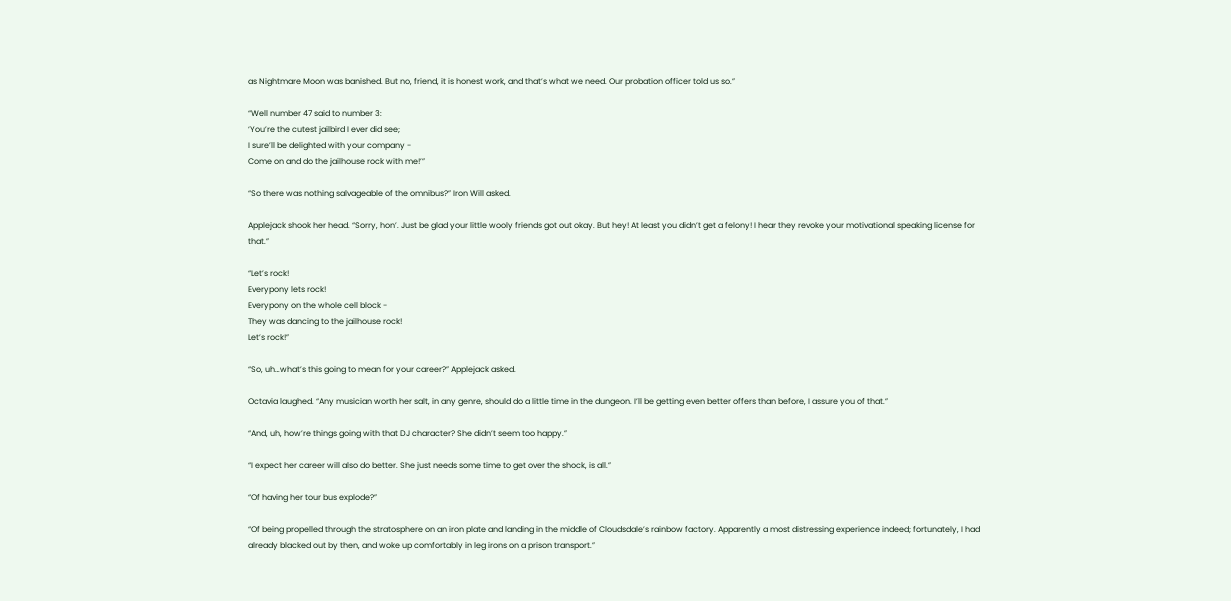as Nightmare Moon was banished. But no, friend, it is honest work, and that’s what we need. Our probation officer told us so.”

“Well number 47 said to number 3:
‘You’re the cutest jailbird I ever did see;
I sure’ll be delighted with your company -
Come on and do the jailhouse rock with me!’”

“So there was nothing salvageable of the omnibus?” Iron Will asked.

Applejack shook her head. “Sorry, hon’. Just be glad your little wooly friends got out okay. But hey! At least you didn’t get a felony! I hear they revoke your motivational speaking license for that.”

“Let’s rock!
Everypony lets rock!
Everypony on the whole cell block -
They was dancing to the jailhouse rock!
Let’s rock!”

“So, uh…what’s this going to mean for your career?” Applejack asked.

Octavia laughed. “Any musician worth her salt, in any genre, should do a little time in the dungeon. I’ll be getting even better offers than before, I assure you of that.”

“And, uh, how’re things going with that DJ character? She didn’t seem too happy.”

“I expect her career will also do better. She just needs some time to get over the shock, is all.”

“Of having her tour bus explode?”

“Of being propelled through the stratosphere on an iron plate and landing in the middle of Cloudsdale’s rainbow factory. Apparently a most distressing experience indeed; fortunately, I had already blacked out by then, and woke up comfortably in leg irons on a prison transport.”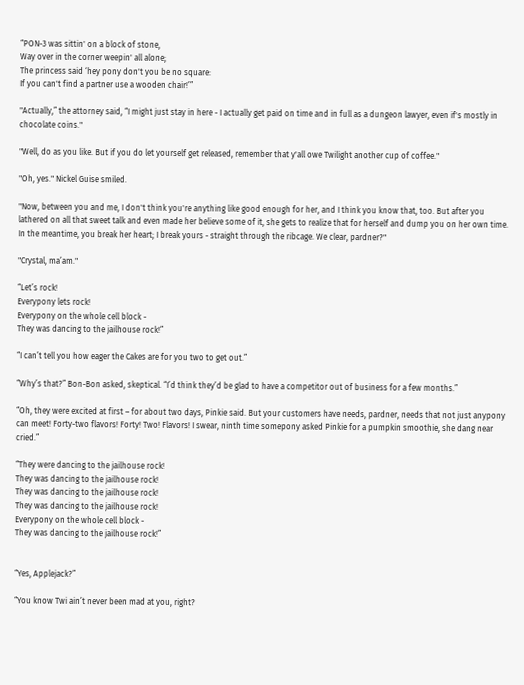“PON-3 was sittin' on a block of stone,
Way over in the corner weepin' all alone;
The princess said ‘hey pony don't you be no square:
If you can't find a partner use a wooden chair!’”

"Actually,” the attorney said, “I might just stay in here - I actually get paid on time and in full as a dungeon lawyer, even if's mostly in chocolate coins."

"Well, do as you like. But if you do let yourself get released, remember that y'all owe Twilight another cup of coffee."

"Oh, yes." Nickel Guise smiled.

"Now, between you and me, I don't think you're anything like good enough for her, and I think you know that, too. But after you lathered on all that sweet talk and even made her believe some of it, she gets to realize that for herself and dump you on her own time. In the meantime, you break her heart; I break yours - straight through the ribcage. We clear, pardner?"

"Crystal, ma’am."

“Let’s rock!
Everypony lets rock!
Everypony on the whole cell block -
They was dancing to the jailhouse rock!”

“I can’t tell you how eager the Cakes are for you two to get out.”

“Why’s that?” Bon-Bon asked, skeptical. “I’d think they’d be glad to have a competitor out of business for a few months.”

“Oh, they were excited at first – for about two days, Pinkie said. But your customers have needs, pardner, needs that not just anypony can meet! Forty-two flavors! Forty! Two! Flavors! I swear, ninth time somepony asked Pinkie for a pumpkin smoothie, she dang near cried.”

“They were dancing to the jailhouse rock!
They was dancing to the jailhouse rock!
They was dancing to the jailhouse rock!
They was dancing to the jailhouse rock!
Everypony on the whole cell block -
They was dancing to the jailhouse rock!”


“Yes, Applejack?”

“You know Twi ain’t never been mad at you, right?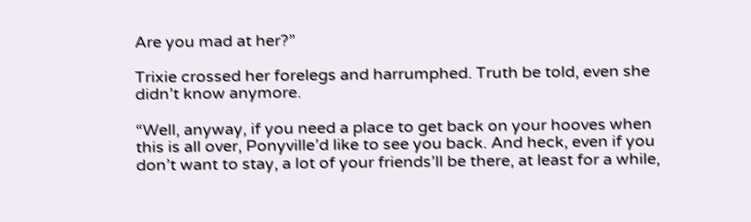Are you mad at her?”

Trixie crossed her forelegs and harrumphed. Truth be told, even she didn’t know anymore.

“Well, anyway, if you need a place to get back on your hooves when this is all over, Ponyville’d like to see you back. And heck, even if you don’t want to stay, a lot of your friends’ll be there, at least for a while,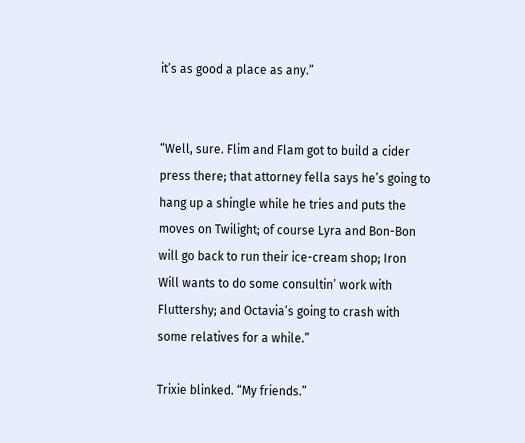it’s as good a place as any.”


“Well, sure. Flim and Flam got to build a cider press there; that attorney fella says he’s going to hang up a shingle while he tries and puts the moves on Twilight; of course Lyra and Bon-Bon will go back to run their ice-cream shop; Iron Will wants to do some consultin’ work with Fluttershy; and Octavia’s going to crash with some relatives for a while.”

Trixie blinked. “My friends.”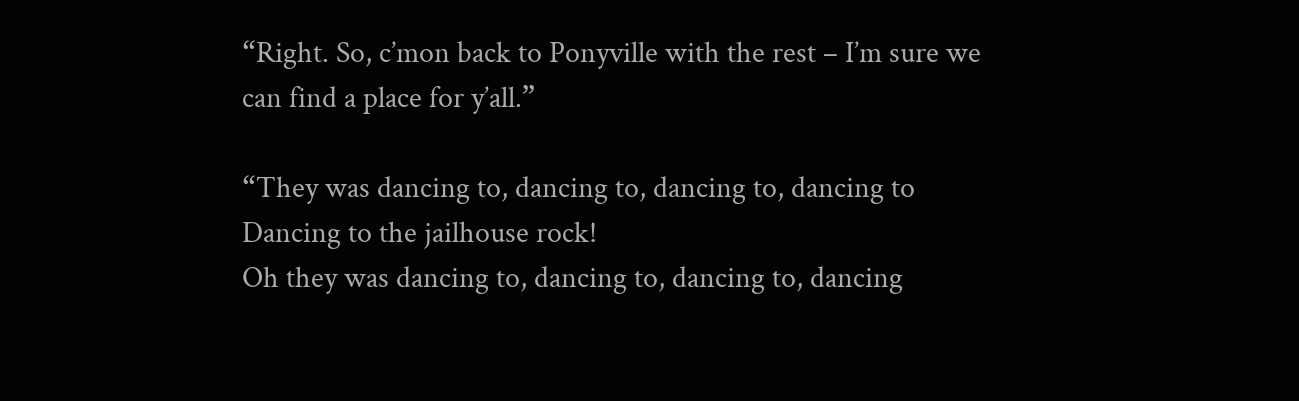“Right. So, c’mon back to Ponyville with the rest – I’m sure we can find a place for y’all.”

“They was dancing to, dancing to, dancing to, dancing to
Dancing to the jailhouse rock!
Oh they was dancing to, dancing to, dancing to, dancing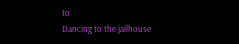to
Dancing to the jailhouse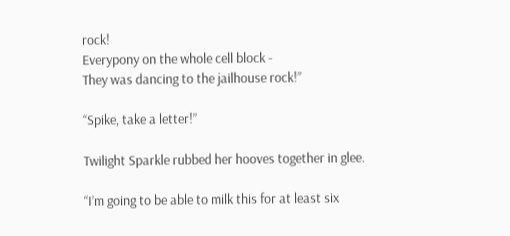rock!
Everypony on the whole cell block -
They was dancing to the jailhouse rock!”

“Spike, take a letter!”

Twilight Sparkle rubbed her hooves together in glee.

“I’m going to be able to milk this for at least six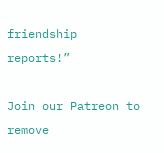friendship reports!”

Join our Patreon to remove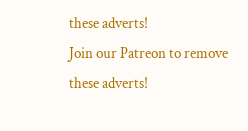these adverts!
Join our Patreon to remove these adverts!